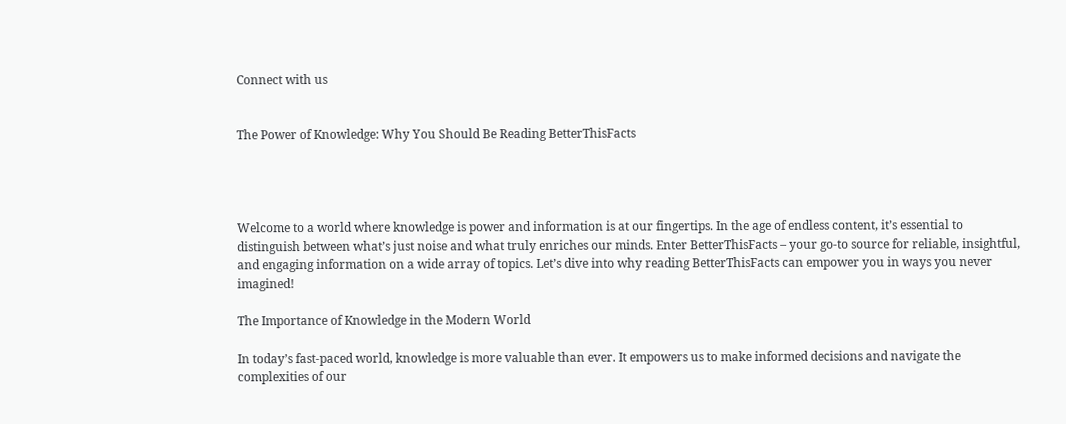Connect with us


The Power of Knowledge: Why You Should Be Reading BetterThisFacts




Welcome to a world where knowledge is power and information is at our fingertips. In the age of endless content, it’s essential to distinguish between what’s just noise and what truly enriches our minds. Enter BetterThisFacts – your go-to source for reliable, insightful, and engaging information on a wide array of topics. Let’s dive into why reading BetterThisFacts can empower you in ways you never imagined!

The Importance of Knowledge in the Modern World

In today’s fast-paced world, knowledge is more valuable than ever. It empowers us to make informed decisions and navigate the complexities of our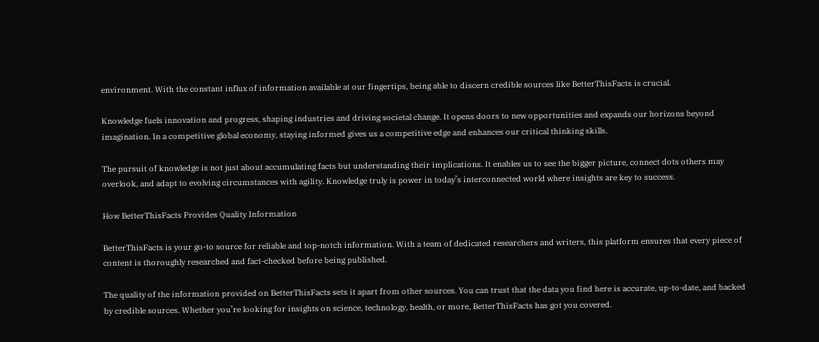environment. With the constant influx of information available at our fingertips, being able to discern credible sources like BetterThisFacts is crucial.

Knowledge fuels innovation and progress, shaping industries and driving societal change. It opens doors to new opportunities and expands our horizons beyond imagination. In a competitive global economy, staying informed gives us a competitive edge and enhances our critical thinking skills.

The pursuit of knowledge is not just about accumulating facts but understanding their implications. It enables us to see the bigger picture, connect dots others may overlook, and adapt to evolving circumstances with agility. Knowledge truly is power in today’s interconnected world where insights are key to success.

How BetterThisFacts Provides Quality Information

BetterThisFacts is your go-to source for reliable and top-notch information. With a team of dedicated researchers and writers, this platform ensures that every piece of content is thoroughly researched and fact-checked before being published.

The quality of the information provided on BetterThisFacts sets it apart from other sources. You can trust that the data you find here is accurate, up-to-date, and backed by credible sources. Whether you’re looking for insights on science, technology, health, or more, BetterThisFacts has got you covered.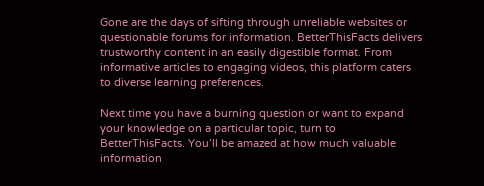Gone are the days of sifting through unreliable websites or questionable forums for information. BetterThisFacts delivers trustworthy content in an easily digestible format. From informative articles to engaging videos, this platform caters to diverse learning preferences.

Next time you have a burning question or want to expand your knowledge on a particular topic, turn to BetterThisFacts. You’ll be amazed at how much valuable information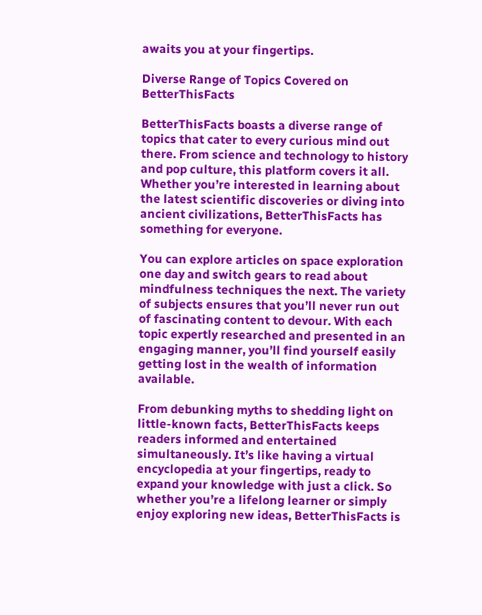awaits you at your fingertips.

Diverse Range of Topics Covered on BetterThisFacts

BetterThisFacts boasts a diverse range of topics that cater to every curious mind out there. From science and technology to history and pop culture, this platform covers it all. Whether you’re interested in learning about the latest scientific discoveries or diving into ancient civilizations, BetterThisFacts has something for everyone.

You can explore articles on space exploration one day and switch gears to read about mindfulness techniques the next. The variety of subjects ensures that you’ll never run out of fascinating content to devour. With each topic expertly researched and presented in an engaging manner, you’ll find yourself easily getting lost in the wealth of information available.

From debunking myths to shedding light on little-known facts, BetterThisFacts keeps readers informed and entertained simultaneously. It’s like having a virtual encyclopedia at your fingertips, ready to expand your knowledge with just a click. So whether you’re a lifelong learner or simply enjoy exploring new ideas, BetterThisFacts is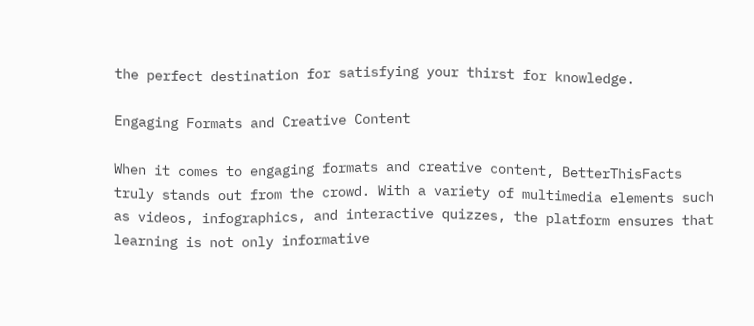the perfect destination for satisfying your thirst for knowledge.

Engaging Formats and Creative Content

When it comes to engaging formats and creative content, BetterThisFacts truly stands out from the crowd. With a variety of multimedia elements such as videos, infographics, and interactive quizzes, the platform ensures that learning is not only informative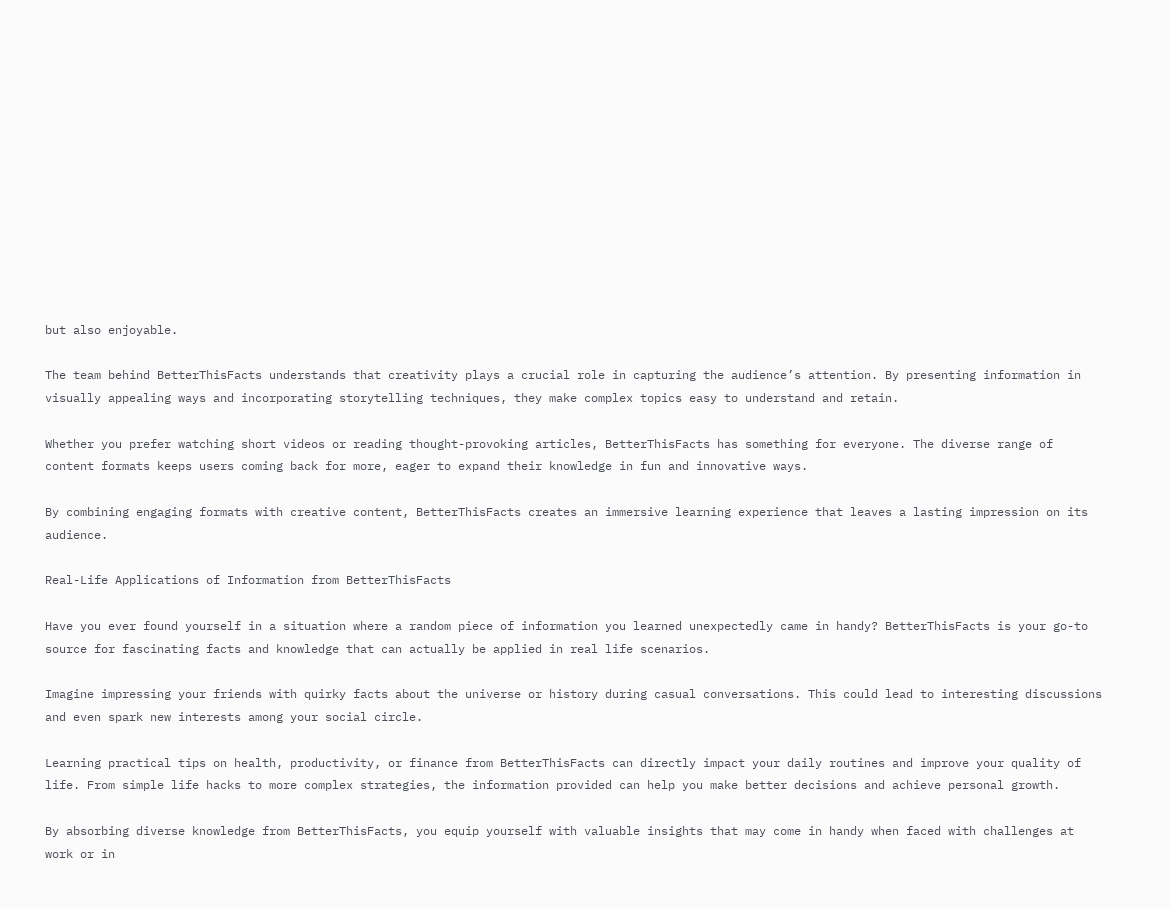but also enjoyable.

The team behind BetterThisFacts understands that creativity plays a crucial role in capturing the audience’s attention. By presenting information in visually appealing ways and incorporating storytelling techniques, they make complex topics easy to understand and retain.

Whether you prefer watching short videos or reading thought-provoking articles, BetterThisFacts has something for everyone. The diverse range of content formats keeps users coming back for more, eager to expand their knowledge in fun and innovative ways.

By combining engaging formats with creative content, BetterThisFacts creates an immersive learning experience that leaves a lasting impression on its audience.

Real-Life Applications of Information from BetterThisFacts

Have you ever found yourself in a situation where a random piece of information you learned unexpectedly came in handy? BetterThisFacts is your go-to source for fascinating facts and knowledge that can actually be applied in real life scenarios.

Imagine impressing your friends with quirky facts about the universe or history during casual conversations. This could lead to interesting discussions and even spark new interests among your social circle.

Learning practical tips on health, productivity, or finance from BetterThisFacts can directly impact your daily routines and improve your quality of life. From simple life hacks to more complex strategies, the information provided can help you make better decisions and achieve personal growth.

By absorbing diverse knowledge from BetterThisFacts, you equip yourself with valuable insights that may come in handy when faced with challenges at work or in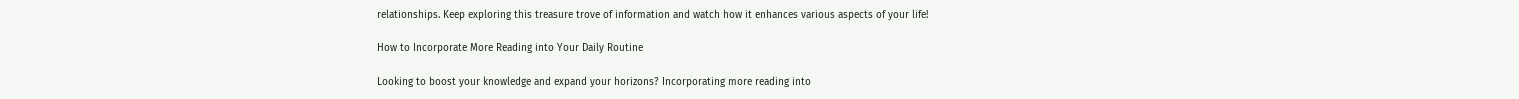relationships. Keep exploring this treasure trove of information and watch how it enhances various aspects of your life!

How to Incorporate More Reading into Your Daily Routine

Looking to boost your knowledge and expand your horizons? Incorporating more reading into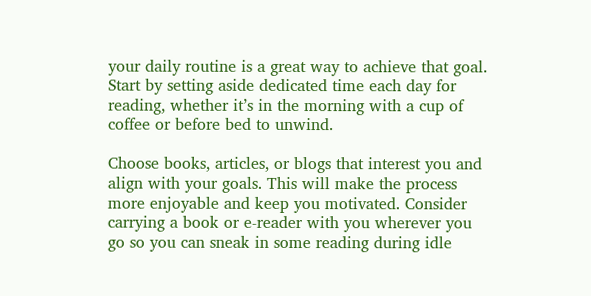your daily routine is a great way to achieve that goal. Start by setting aside dedicated time each day for reading, whether it’s in the morning with a cup of coffee or before bed to unwind.

Choose books, articles, or blogs that interest you and align with your goals. This will make the process more enjoyable and keep you motivated. Consider carrying a book or e-reader with you wherever you go so you can sneak in some reading during idle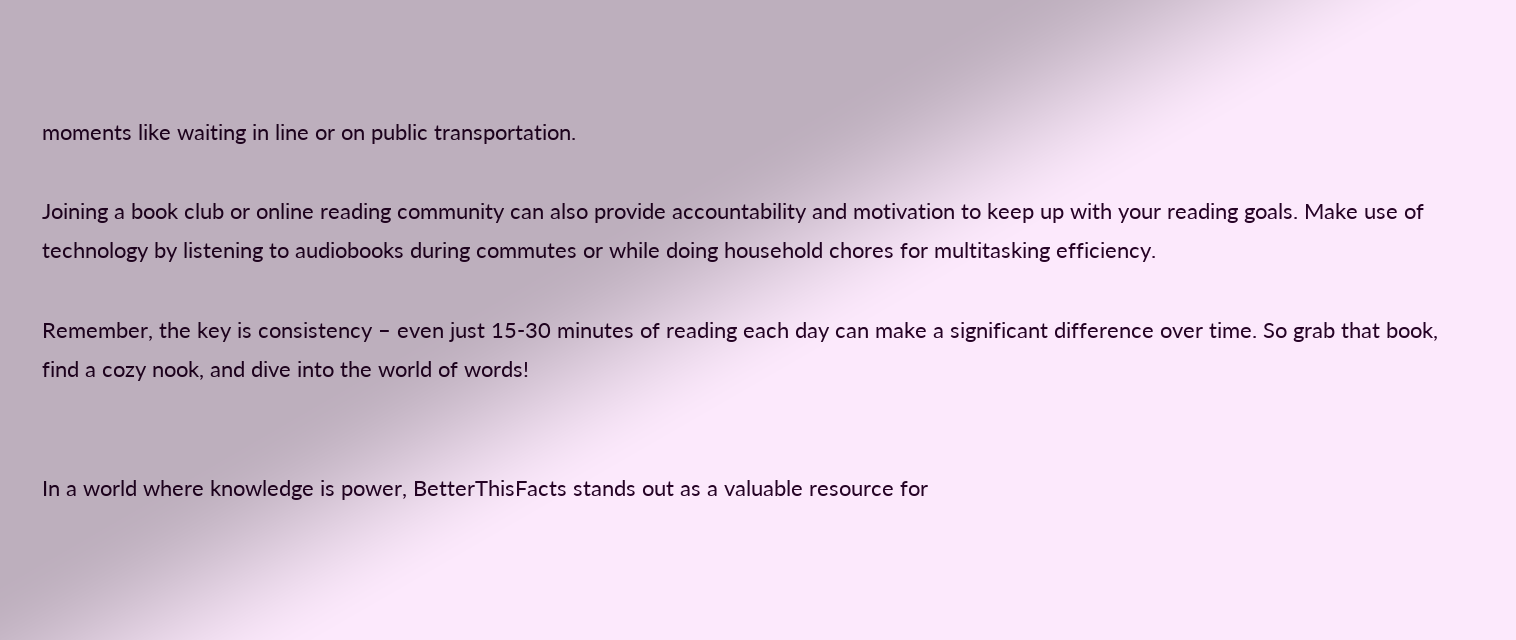moments like waiting in line or on public transportation.

Joining a book club or online reading community can also provide accountability and motivation to keep up with your reading goals. Make use of technology by listening to audiobooks during commutes or while doing household chores for multitasking efficiency.

Remember, the key is consistency – even just 15-30 minutes of reading each day can make a significant difference over time. So grab that book, find a cozy nook, and dive into the world of words!


In a world where knowledge is power, BetterThisFacts stands out as a valuable resource for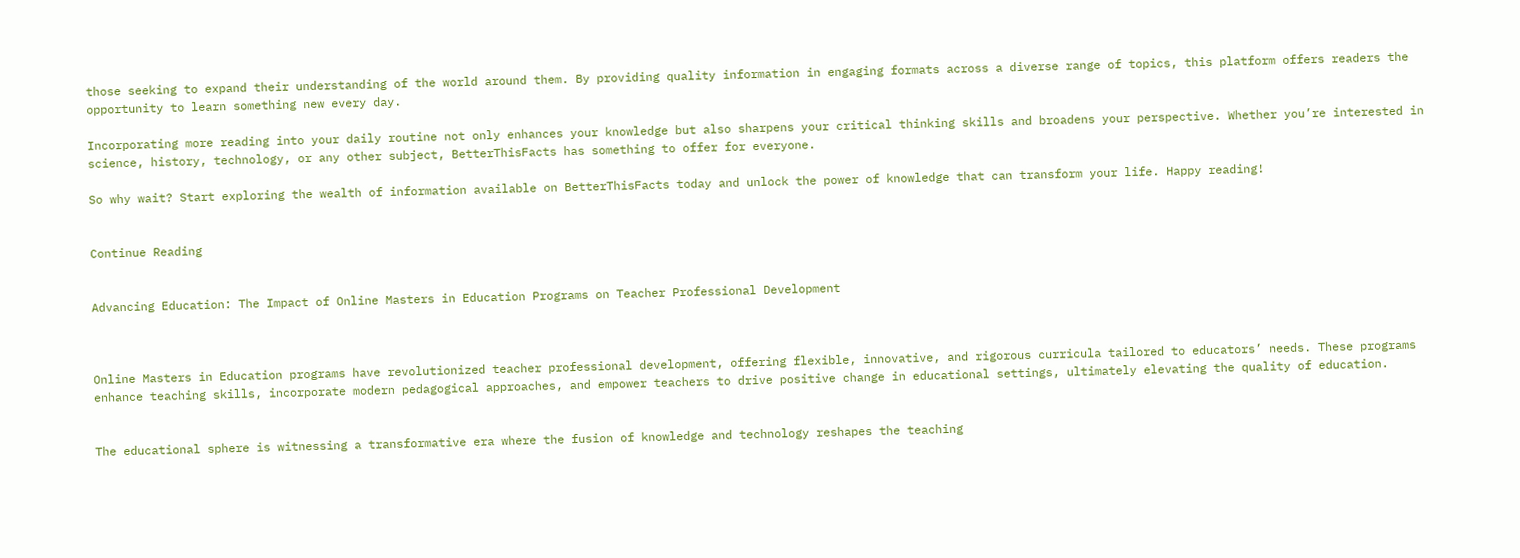those seeking to expand their understanding of the world around them. By providing quality information in engaging formats across a diverse range of topics, this platform offers readers the opportunity to learn something new every day.

Incorporating more reading into your daily routine not only enhances your knowledge but also sharpens your critical thinking skills and broadens your perspective. Whether you’re interested in science, history, technology, or any other subject, BetterThisFacts has something to offer for everyone.

So why wait? Start exploring the wealth of information available on BetterThisFacts today and unlock the power of knowledge that can transform your life. Happy reading!


Continue Reading


Advancing Education: The Impact of Online Masters in Education Programs on Teacher Professional Development



Online Masters in Education programs have revolutionized teacher professional development, offering flexible, innovative, and rigorous curricula tailored to educators’ needs. These programs enhance teaching skills, incorporate modern pedagogical approaches, and empower teachers to drive positive change in educational settings, ultimately elevating the quality of education.


The educational sphere is witnessing a transformative era where the fusion of knowledge and technology reshapes the teaching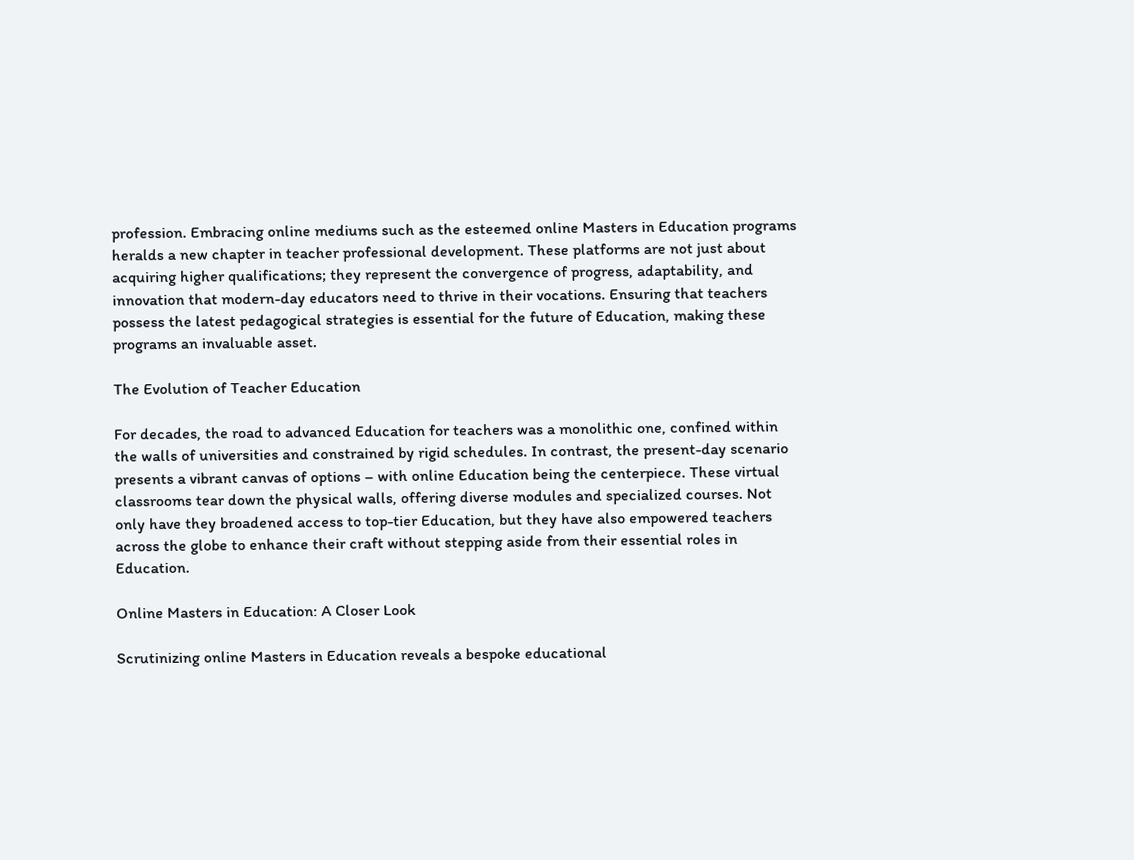profession. Embracing online mediums such as the esteemed online Masters in Education programs heralds a new chapter in teacher professional development. These platforms are not just about acquiring higher qualifications; they represent the convergence of progress, adaptability, and innovation that modern-day educators need to thrive in their vocations. Ensuring that teachers possess the latest pedagogical strategies is essential for the future of Education, making these programs an invaluable asset.

The Evolution of Teacher Education

For decades, the road to advanced Education for teachers was a monolithic one, confined within the walls of universities and constrained by rigid schedules. In contrast, the present-day scenario presents a vibrant canvas of options – with online Education being the centerpiece. These virtual classrooms tear down the physical walls, offering diverse modules and specialized courses. Not only have they broadened access to top-tier Education, but they have also empowered teachers across the globe to enhance their craft without stepping aside from their essential roles in Education.

Online Masters in Education: A Closer Look

Scrutinizing online Masters in Education reveals a bespoke educational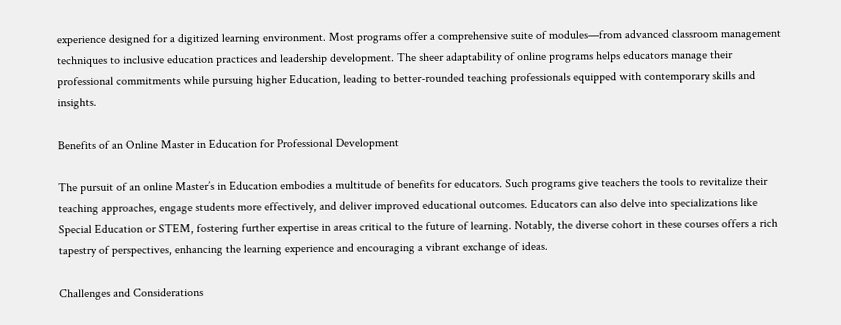experience designed for a digitized learning environment. Most programs offer a comprehensive suite of modules—from advanced classroom management techniques to inclusive education practices and leadership development. The sheer adaptability of online programs helps educators manage their professional commitments while pursuing higher Education, leading to better-rounded teaching professionals equipped with contemporary skills and insights.

Benefits of an Online Master in Education for Professional Development

The pursuit of an online Master’s in Education embodies a multitude of benefits for educators. Such programs give teachers the tools to revitalize their teaching approaches, engage students more effectively, and deliver improved educational outcomes. Educators can also delve into specializations like Special Education or STEM, fostering further expertise in areas critical to the future of learning. Notably, the diverse cohort in these courses offers a rich tapestry of perspectives, enhancing the learning experience and encouraging a vibrant exchange of ideas.

Challenges and Considerations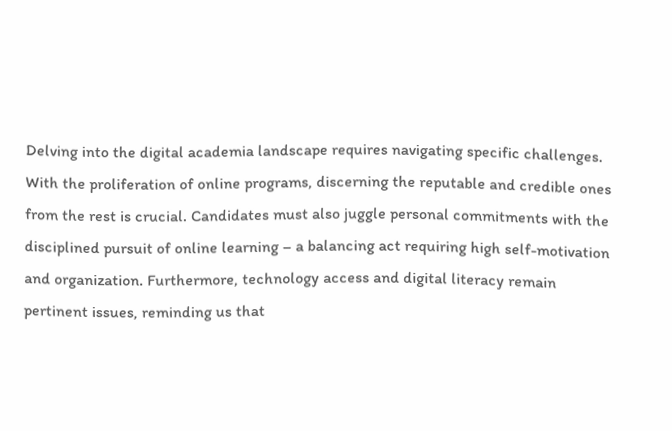Delving into the digital academia landscape requires navigating specific challenges. With the proliferation of online programs, discerning the reputable and credible ones from the rest is crucial. Candidates must also juggle personal commitments with the disciplined pursuit of online learning – a balancing act requiring high self-motivation and organization. Furthermore, technology access and digital literacy remain pertinent issues, reminding us that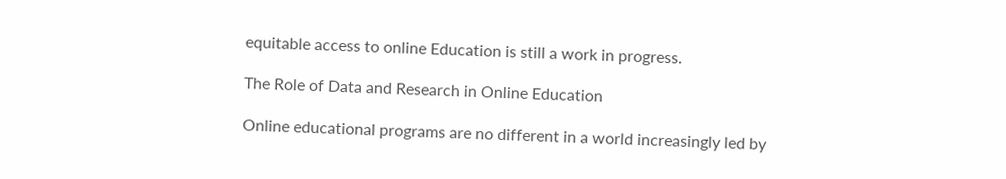equitable access to online Education is still a work in progress.

The Role of Data and Research in Online Education

Online educational programs are no different in a world increasingly led by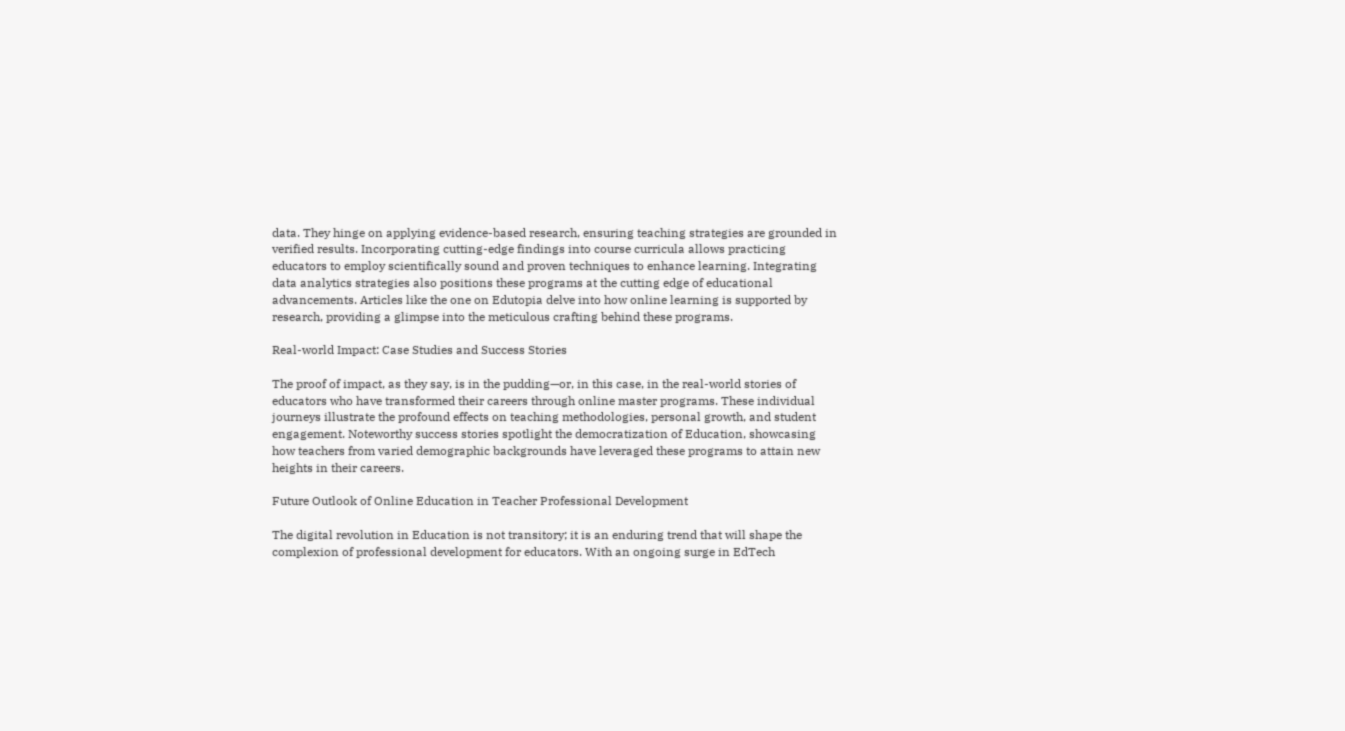data. They hinge on applying evidence-based research, ensuring teaching strategies are grounded in verified results. Incorporating cutting-edge findings into course curricula allows practicing educators to employ scientifically sound and proven techniques to enhance learning. Integrating data analytics strategies also positions these programs at the cutting edge of educational advancements. Articles like the one on Edutopia delve into how online learning is supported by research, providing a glimpse into the meticulous crafting behind these programs.

Real-world Impact: Case Studies and Success Stories

The proof of impact, as they say, is in the pudding—or, in this case, in the real-world stories of educators who have transformed their careers through online master programs. These individual journeys illustrate the profound effects on teaching methodologies, personal growth, and student engagement. Noteworthy success stories spotlight the democratization of Education, showcasing how teachers from varied demographic backgrounds have leveraged these programs to attain new heights in their careers.

Future Outlook of Online Education in Teacher Professional Development

The digital revolution in Education is not transitory; it is an enduring trend that will shape the complexion of professional development for educators. With an ongoing surge in EdTech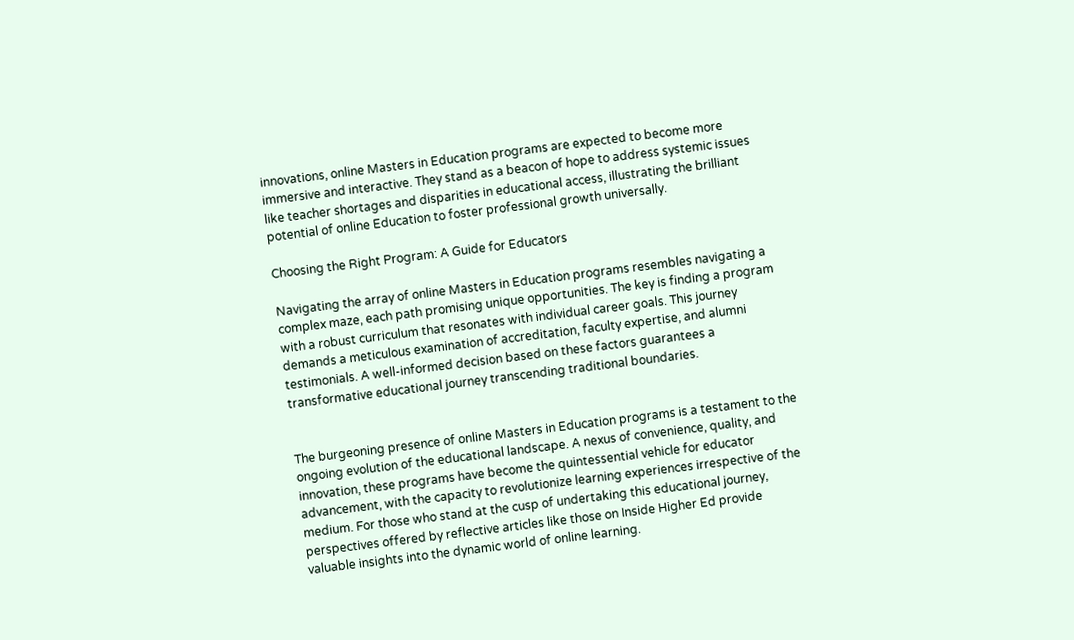innovations, online Masters in Education programs are expected to become more immersive and interactive. They stand as a beacon of hope to address systemic issues like teacher shortages and disparities in educational access, illustrating the brilliant potential of online Education to foster professional growth universally.

Choosing the Right Program: A Guide for Educators

Navigating the array of online Masters in Education programs resembles navigating a complex maze, each path promising unique opportunities. The key is finding a program with a robust curriculum that resonates with individual career goals. This journey demands a meticulous examination of accreditation, faculty expertise, and alumni testimonials. A well-informed decision based on these factors guarantees a transformative educational journey transcending traditional boundaries.


The burgeoning presence of online Masters in Education programs is a testament to the ongoing evolution of the educational landscape. A nexus of convenience, quality, and innovation, these programs have become the quintessential vehicle for educator advancement, with the capacity to revolutionize learning experiences irrespective of the medium. For those who stand at the cusp of undertaking this educational journey, perspectives offered by reflective articles like those on Inside Higher Ed provide valuable insights into the dynamic world of online learning.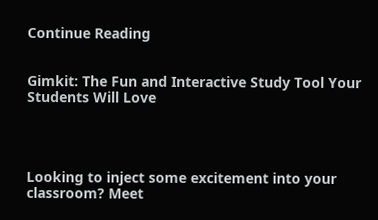Continue Reading


Gimkit: The Fun and Interactive Study Tool Your Students Will Love




Looking to inject some excitement into your classroom? Meet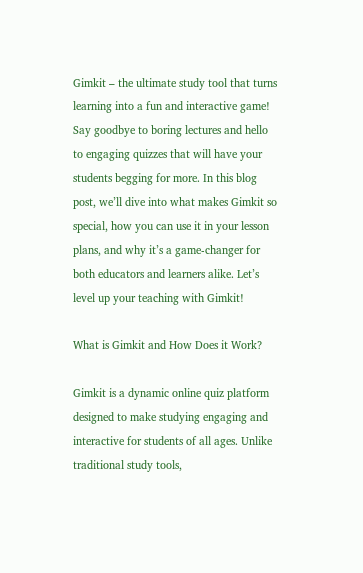Gimkit – the ultimate study tool that turns learning into a fun and interactive game! Say goodbye to boring lectures and hello to engaging quizzes that will have your students begging for more. In this blog post, we’ll dive into what makes Gimkit so special, how you can use it in your lesson plans, and why it’s a game-changer for both educators and learners alike. Let’s level up your teaching with Gimkit!

What is Gimkit and How Does it Work?

Gimkit is a dynamic online quiz platform designed to make studying engaging and interactive for students of all ages. Unlike traditional study tools,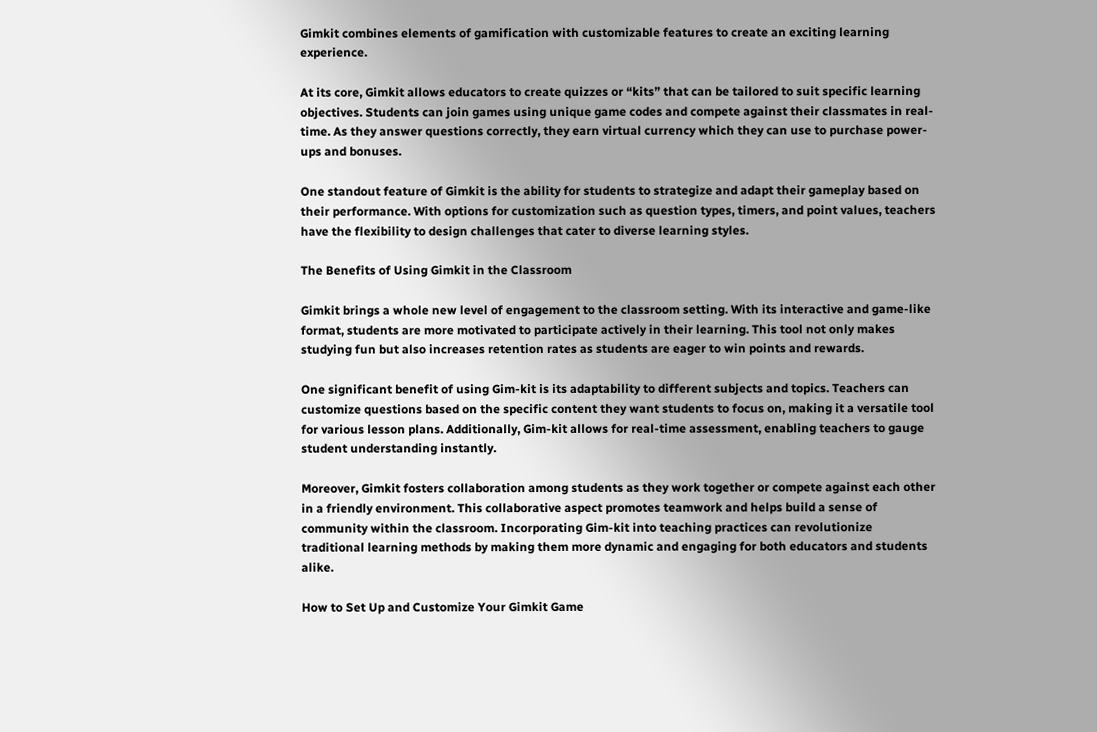Gimkit combines elements of gamification with customizable features to create an exciting learning experience.

At its core, Gimkit allows educators to create quizzes or “kits” that can be tailored to suit specific learning objectives. Students can join games using unique game codes and compete against their classmates in real-time. As they answer questions correctly, they earn virtual currency which they can use to purchase power-ups and bonuses.

One standout feature of Gimkit is the ability for students to strategize and adapt their gameplay based on their performance. With options for customization such as question types, timers, and point values, teachers have the flexibility to design challenges that cater to diverse learning styles.

The Benefits of Using Gimkit in the Classroom

Gimkit brings a whole new level of engagement to the classroom setting. With its interactive and game-like format, students are more motivated to participate actively in their learning. This tool not only makes studying fun but also increases retention rates as students are eager to win points and rewards.

One significant benefit of using Gim-kit is its adaptability to different subjects and topics. Teachers can customize questions based on the specific content they want students to focus on, making it a versatile tool for various lesson plans. Additionally, Gim-kit allows for real-time assessment, enabling teachers to gauge student understanding instantly.

Moreover, Gimkit fosters collaboration among students as they work together or compete against each other in a friendly environment. This collaborative aspect promotes teamwork and helps build a sense of community within the classroom. Incorporating Gim-kit into teaching practices can revolutionize traditional learning methods by making them more dynamic and engaging for both educators and students alike.

How to Set Up and Customize Your Gimkit Game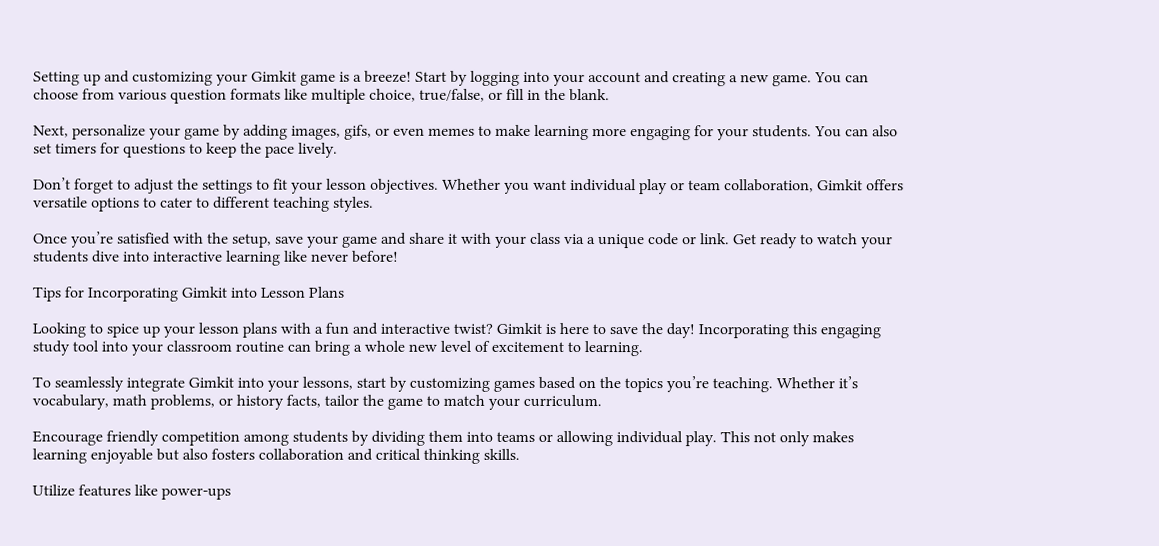Setting up and customizing your Gimkit game is a breeze! Start by logging into your account and creating a new game. You can choose from various question formats like multiple choice, true/false, or fill in the blank.

Next, personalize your game by adding images, gifs, or even memes to make learning more engaging for your students. You can also set timers for questions to keep the pace lively.

Don’t forget to adjust the settings to fit your lesson objectives. Whether you want individual play or team collaboration, Gimkit offers versatile options to cater to different teaching styles.

Once you’re satisfied with the setup, save your game and share it with your class via a unique code or link. Get ready to watch your students dive into interactive learning like never before!

Tips for Incorporating Gimkit into Lesson Plans

Looking to spice up your lesson plans with a fun and interactive twist? Gimkit is here to save the day! Incorporating this engaging study tool into your classroom routine can bring a whole new level of excitement to learning.

To seamlessly integrate Gimkit into your lessons, start by customizing games based on the topics you’re teaching. Whether it’s vocabulary, math problems, or history facts, tailor the game to match your curriculum.

Encourage friendly competition among students by dividing them into teams or allowing individual play. This not only makes learning enjoyable but also fosters collaboration and critical thinking skills.

Utilize features like power-ups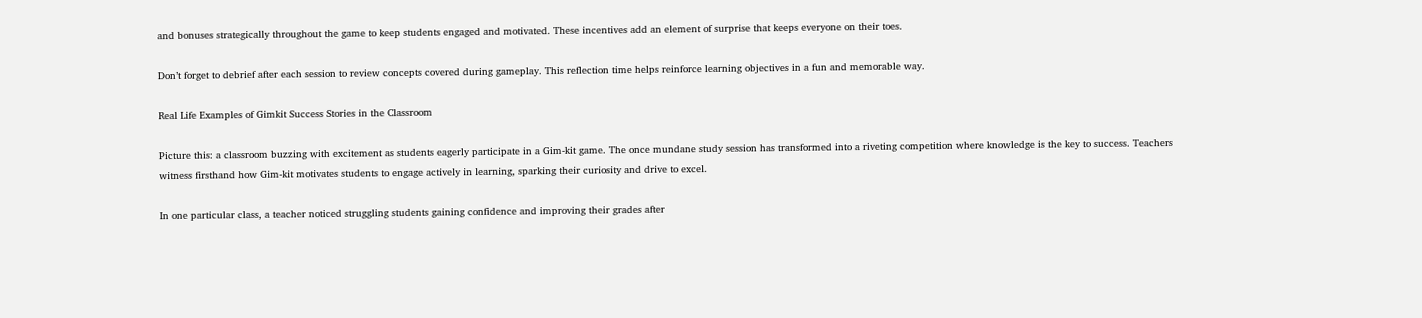and bonuses strategically throughout the game to keep students engaged and motivated. These incentives add an element of surprise that keeps everyone on their toes.

Don’t forget to debrief after each session to review concepts covered during gameplay. This reflection time helps reinforce learning objectives in a fun and memorable way.

Real Life Examples of Gimkit Success Stories in the Classroom

Picture this: a classroom buzzing with excitement as students eagerly participate in a Gim-kit game. The once mundane study session has transformed into a riveting competition where knowledge is the key to success. Teachers witness firsthand how Gim-kit motivates students to engage actively in learning, sparking their curiosity and drive to excel.

In one particular class, a teacher noticed struggling students gaining confidence and improving their grades after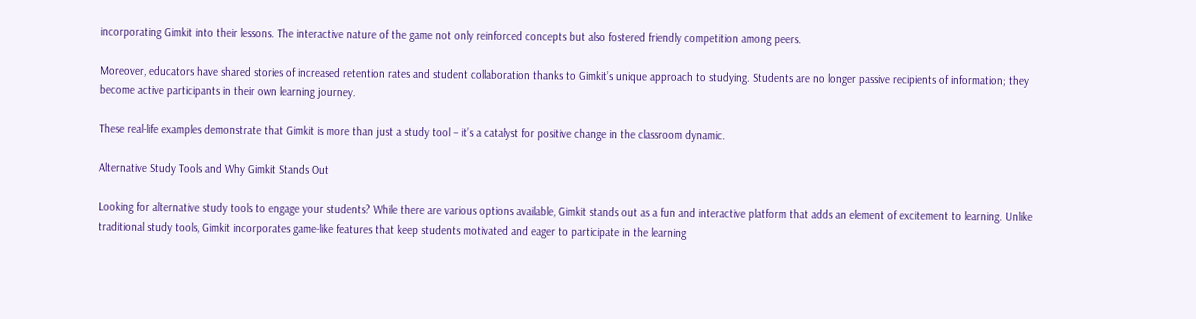incorporating Gimkit into their lessons. The interactive nature of the game not only reinforced concepts but also fostered friendly competition among peers.

Moreover, educators have shared stories of increased retention rates and student collaboration thanks to Gimkit’s unique approach to studying. Students are no longer passive recipients of information; they become active participants in their own learning journey.

These real-life examples demonstrate that Gimkit is more than just a study tool – it’s a catalyst for positive change in the classroom dynamic.

Alternative Study Tools and Why Gimkit Stands Out

Looking for alternative study tools to engage your students? While there are various options available, Gimkit stands out as a fun and interactive platform that adds an element of excitement to learning. Unlike traditional study tools, Gimkit incorporates game-like features that keep students motivated and eager to participate in the learning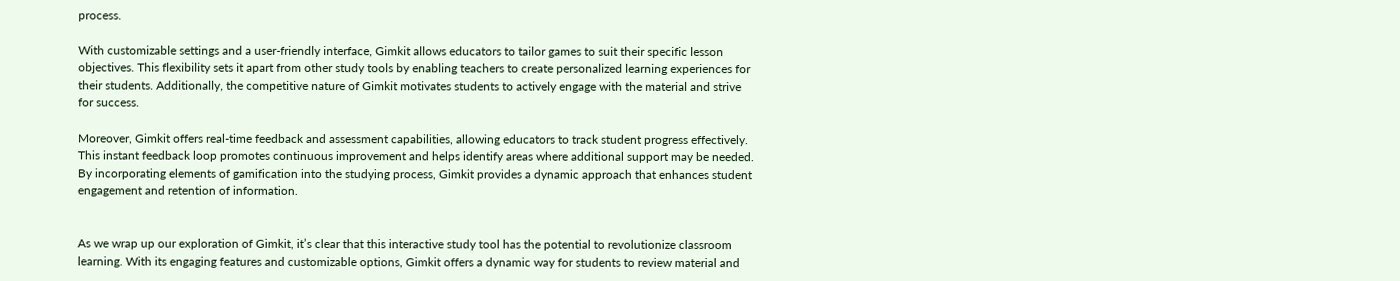process.

With customizable settings and a user-friendly interface, Gimkit allows educators to tailor games to suit their specific lesson objectives. This flexibility sets it apart from other study tools by enabling teachers to create personalized learning experiences for their students. Additionally, the competitive nature of Gimkit motivates students to actively engage with the material and strive for success.

Moreover, Gimkit offers real-time feedback and assessment capabilities, allowing educators to track student progress effectively. This instant feedback loop promotes continuous improvement and helps identify areas where additional support may be needed. By incorporating elements of gamification into the studying process, Gimkit provides a dynamic approach that enhances student engagement and retention of information.


As we wrap up our exploration of Gimkit, it’s clear that this interactive study tool has the potential to revolutionize classroom learning. With its engaging features and customizable options, Gimkit offers a dynamic way for students to review material and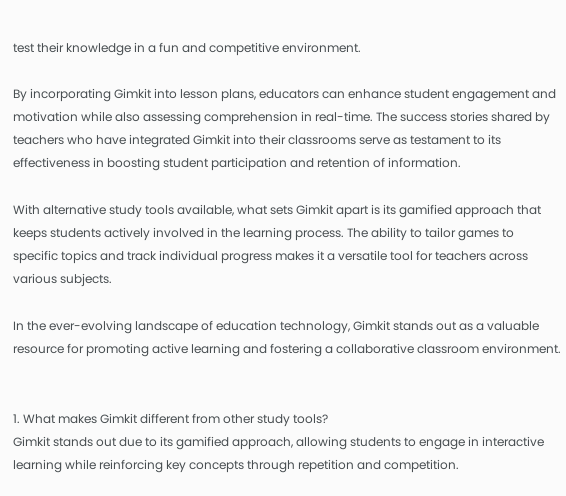test their knowledge in a fun and competitive environment.

By incorporating Gimkit into lesson plans, educators can enhance student engagement and motivation while also assessing comprehension in real-time. The success stories shared by teachers who have integrated Gimkit into their classrooms serve as testament to its effectiveness in boosting student participation and retention of information.

With alternative study tools available, what sets Gimkit apart is its gamified approach that keeps students actively involved in the learning process. The ability to tailor games to specific topics and track individual progress makes it a versatile tool for teachers across various subjects.

In the ever-evolving landscape of education technology, Gimkit stands out as a valuable resource for promoting active learning and fostering a collaborative classroom environment.


1. What makes Gimkit different from other study tools?
Gimkit stands out due to its gamified approach, allowing students to engage in interactive learning while reinforcing key concepts through repetition and competition.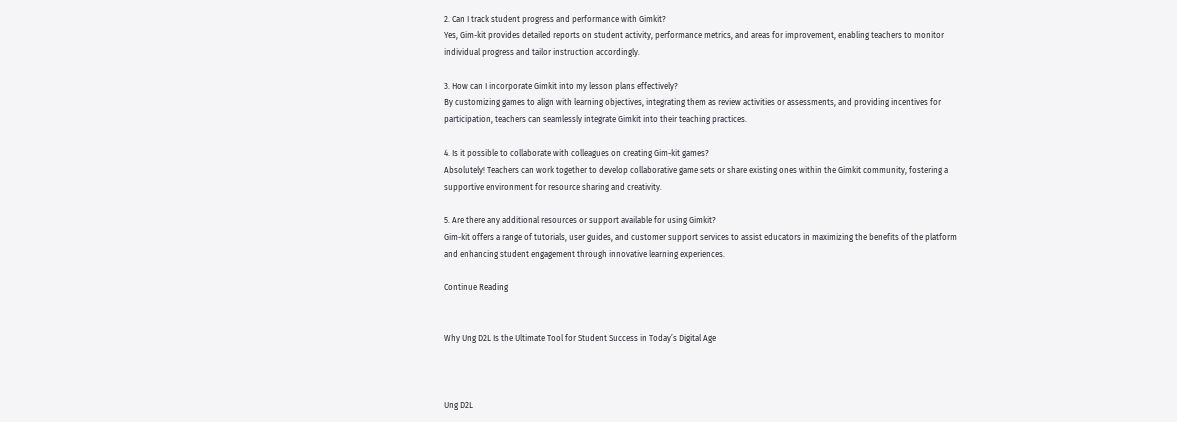2. Can I track student progress and performance with Gimkit?
Yes, Gim-kit provides detailed reports on student activity, performance metrics, and areas for improvement, enabling teachers to monitor individual progress and tailor instruction accordingly.

3. How can I incorporate Gimkit into my lesson plans effectively?
By customizing games to align with learning objectives, integrating them as review activities or assessments, and providing incentives for participation, teachers can seamlessly integrate Gimkit into their teaching practices.

4. Is it possible to collaborate with colleagues on creating Gim-kit games?
Absolutely! Teachers can work together to develop collaborative game sets or share existing ones within the Gimkit community, fostering a supportive environment for resource sharing and creativity.

5. Are there any additional resources or support available for using Gimkit?
Gim-kit offers a range of tutorials, user guides, and customer support services to assist educators in maximizing the benefits of the platform and enhancing student engagement through innovative learning experiences.

Continue Reading


Why Ung D2L Is the Ultimate Tool for Student Success in Today’s Digital Age



Ung D2L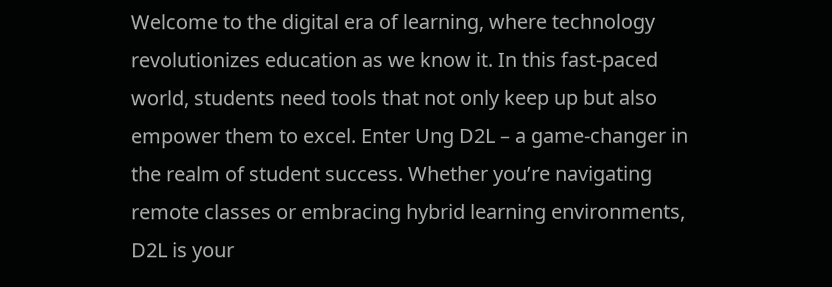Welcome to the digital era of learning, where technology revolutionizes education as we know it. In this fast-paced world, students need tools that not only keep up but also empower them to excel. Enter Ung D2L – a game-changer in the realm of student success. Whether you’re navigating remote classes or embracing hybrid learning environments, D2L is your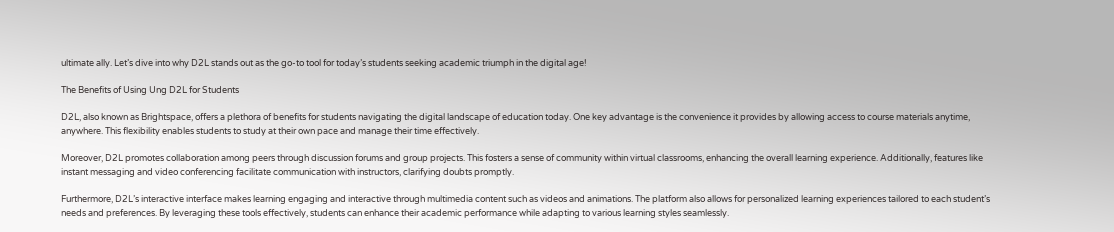ultimate ally. Let’s dive into why D2L stands out as the go-to tool for today’s students seeking academic triumph in the digital age!

The Benefits of Using Ung D2L for Students

D2L, also known as Brightspace, offers a plethora of benefits for students navigating the digital landscape of education today. One key advantage is the convenience it provides by allowing access to course materials anytime, anywhere. This flexibility enables students to study at their own pace and manage their time effectively.

Moreover, D2L promotes collaboration among peers through discussion forums and group projects. This fosters a sense of community within virtual classrooms, enhancing the overall learning experience. Additionally, features like instant messaging and video conferencing facilitate communication with instructors, clarifying doubts promptly.

Furthermore, D2L’s interactive interface makes learning engaging and interactive through multimedia content such as videos and animations. The platform also allows for personalized learning experiences tailored to each student’s needs and preferences. By leveraging these tools effectively, students can enhance their academic performance while adapting to various learning styles seamlessly.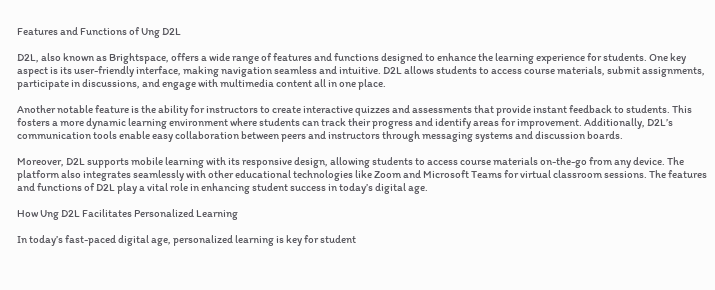Features and Functions of Ung D2L

D2L, also known as Brightspace, offers a wide range of features and functions designed to enhance the learning experience for students. One key aspect is its user-friendly interface, making navigation seamless and intuitive. D2L allows students to access course materials, submit assignments, participate in discussions, and engage with multimedia content all in one place.

Another notable feature is the ability for instructors to create interactive quizzes and assessments that provide instant feedback to students. This fosters a more dynamic learning environment where students can track their progress and identify areas for improvement. Additionally, D2L’s communication tools enable easy collaboration between peers and instructors through messaging systems and discussion boards.

Moreover, D2L supports mobile learning with its responsive design, allowing students to access course materials on-the-go from any device. The platform also integrates seamlessly with other educational technologies like Zoom and Microsoft Teams for virtual classroom sessions. The features and functions of D2L play a vital role in enhancing student success in today’s digital age.

How Ung D2L Facilitates Personalized Learning

In today’s fast-paced digital age, personalized learning is key for student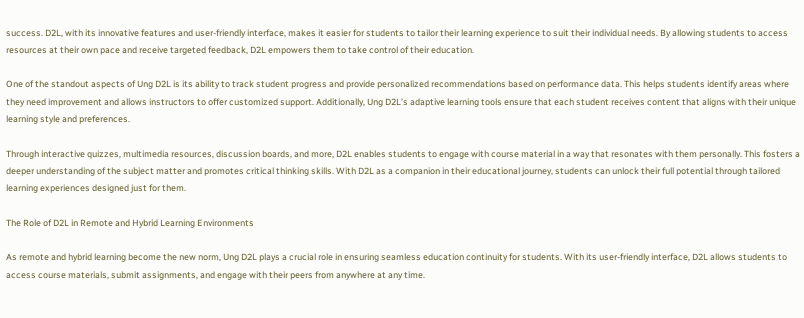success. D2L, with its innovative features and user-friendly interface, makes it easier for students to tailor their learning experience to suit their individual needs. By allowing students to access resources at their own pace and receive targeted feedback, D2L empowers them to take control of their education.

One of the standout aspects of Ung D2L is its ability to track student progress and provide personalized recommendations based on performance data. This helps students identify areas where they need improvement and allows instructors to offer customized support. Additionally, Ung D2L’s adaptive learning tools ensure that each student receives content that aligns with their unique learning style and preferences.

Through interactive quizzes, multimedia resources, discussion boards, and more, D2L enables students to engage with course material in a way that resonates with them personally. This fosters a deeper understanding of the subject matter and promotes critical thinking skills. With D2L as a companion in their educational journey, students can unlock their full potential through tailored learning experiences designed just for them.

The Role of D2L in Remote and Hybrid Learning Environments

As remote and hybrid learning become the new norm, Ung D2L plays a crucial role in ensuring seamless education continuity for students. With its user-friendly interface, D2L allows students to access course materials, submit assignments, and engage with their peers from anywhere at any time.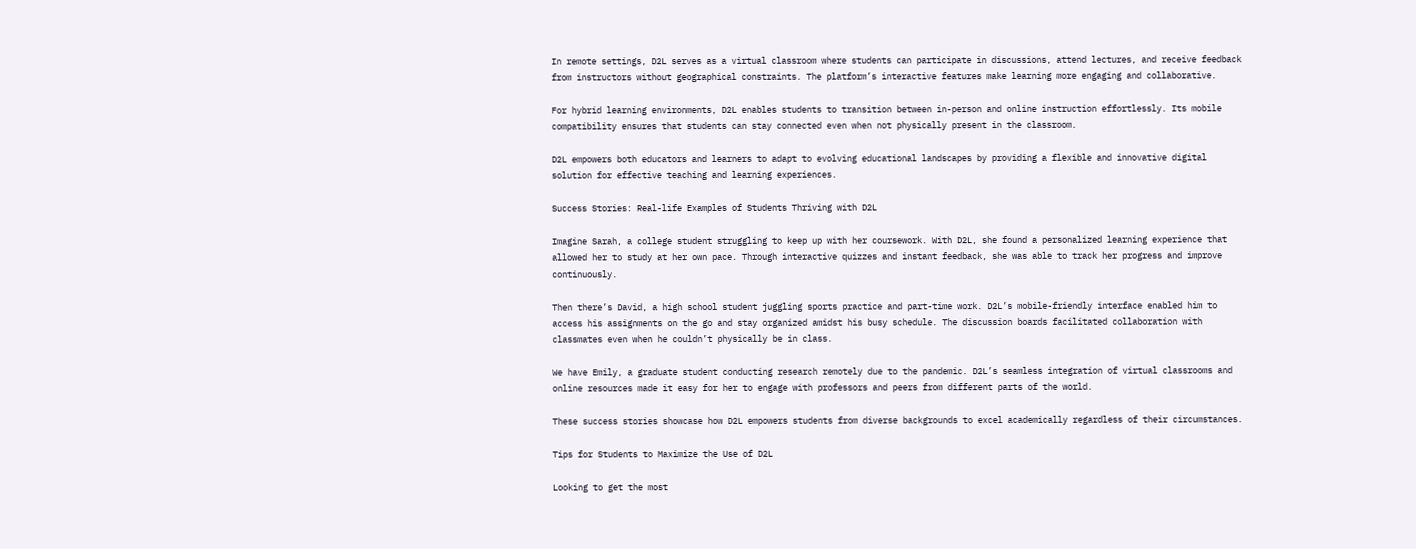In remote settings, D2L serves as a virtual classroom where students can participate in discussions, attend lectures, and receive feedback from instructors without geographical constraints. The platform’s interactive features make learning more engaging and collaborative.

For hybrid learning environments, D2L enables students to transition between in-person and online instruction effortlessly. Its mobile compatibility ensures that students can stay connected even when not physically present in the classroom.

D2L empowers both educators and learners to adapt to evolving educational landscapes by providing a flexible and innovative digital solution for effective teaching and learning experiences.

Success Stories: Real-life Examples of Students Thriving with D2L

Imagine Sarah, a college student struggling to keep up with her coursework. With D2L, she found a personalized learning experience that allowed her to study at her own pace. Through interactive quizzes and instant feedback, she was able to track her progress and improve continuously.

Then there’s David, a high school student juggling sports practice and part-time work. D2L’s mobile-friendly interface enabled him to access his assignments on the go and stay organized amidst his busy schedule. The discussion boards facilitated collaboration with classmates even when he couldn’t physically be in class.

We have Emily, a graduate student conducting research remotely due to the pandemic. D2L’s seamless integration of virtual classrooms and online resources made it easy for her to engage with professors and peers from different parts of the world.

These success stories showcase how D2L empowers students from diverse backgrounds to excel academically regardless of their circumstances.

Tips for Students to Maximize the Use of D2L

Looking to get the most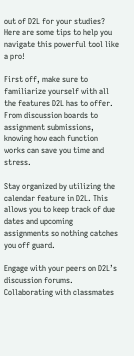out of D2L for your studies? Here are some tips to help you navigate this powerful tool like a pro!

First off, make sure to familiarize yourself with all the features D2L has to offer. From discussion boards to assignment submissions, knowing how each function works can save you time and stress.

Stay organized by utilizing the calendar feature in D2L. This allows you to keep track of due dates and upcoming assignments so nothing catches you off guard.

Engage with your peers on D2L’s discussion forums. Collaborating with classmates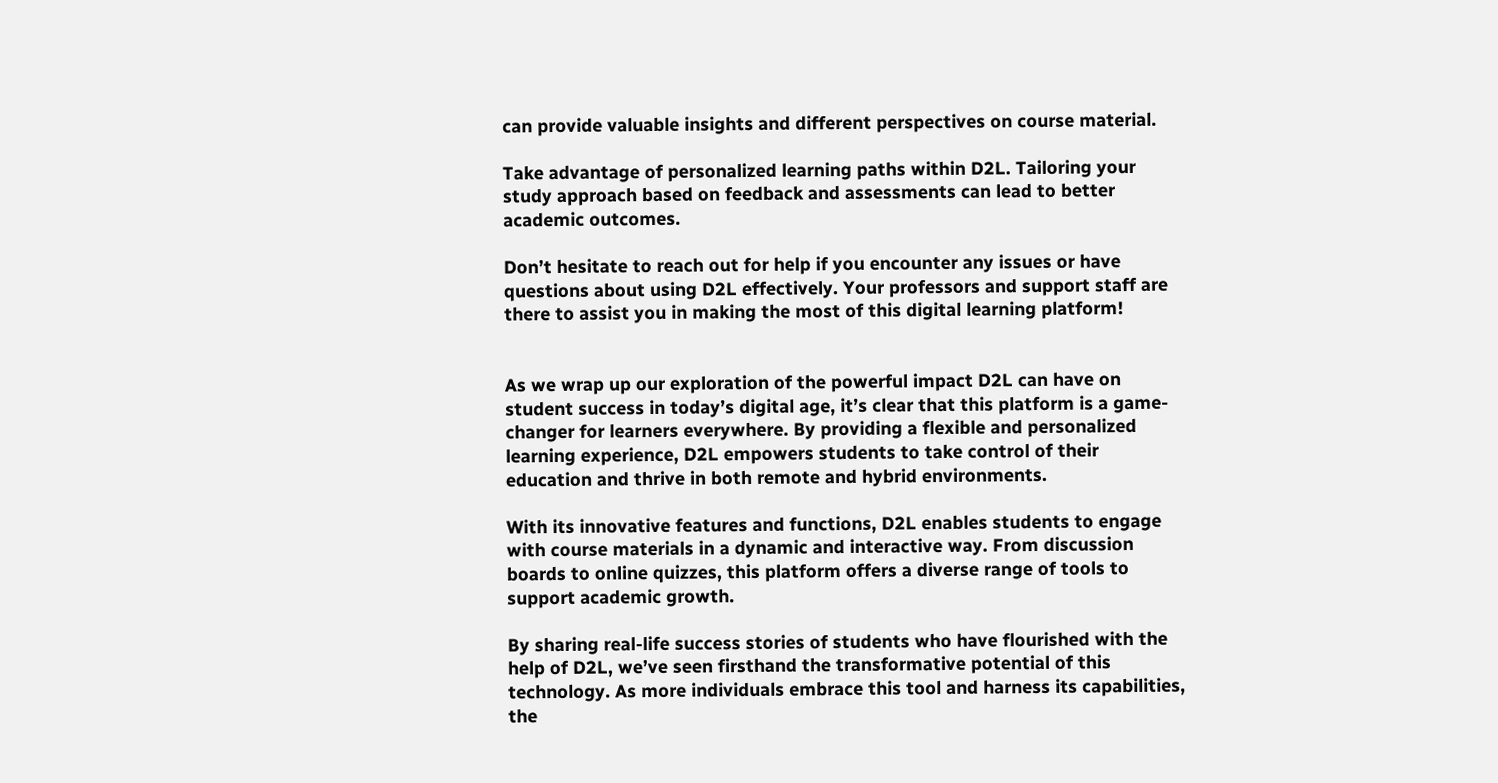can provide valuable insights and different perspectives on course material.

Take advantage of personalized learning paths within D2L. Tailoring your study approach based on feedback and assessments can lead to better academic outcomes.

Don’t hesitate to reach out for help if you encounter any issues or have questions about using D2L effectively. Your professors and support staff are there to assist you in making the most of this digital learning platform!


As we wrap up our exploration of the powerful impact D2L can have on student success in today’s digital age, it’s clear that this platform is a game-changer for learners everywhere. By providing a flexible and personalized learning experience, D2L empowers students to take control of their education and thrive in both remote and hybrid environments.

With its innovative features and functions, D2L enables students to engage with course materials in a dynamic and interactive way. From discussion boards to online quizzes, this platform offers a diverse range of tools to support academic growth.

By sharing real-life success stories of students who have flourished with the help of D2L, we’ve seen firsthand the transformative potential of this technology. As more individuals embrace this tool and harness its capabilities, the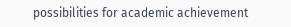possibilities for academic achievement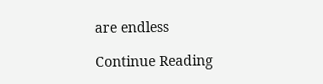are endless

Continue Reading